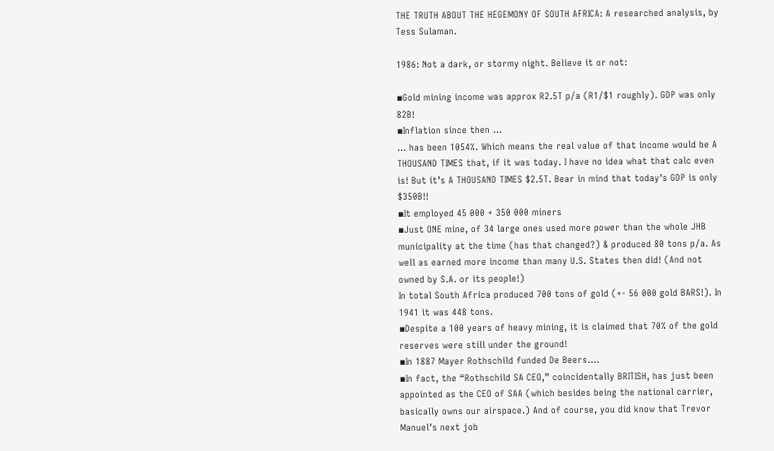THE TRUTH ABOUT THE HEGEMONY OF SOUTH AFRICA: A researched analysis, by Tess Sulaman.

1986: Not a dark, or stormy night. Believe it or not:

▪Gold mining income was approx R2.5T p/a (R1/$1 roughly). GDP was only 82B!
▪Inflation since then ...
... has been 1054%. Which means the real value of that income would be A THOUSAND TIMES that, if it was today. I have no idea what that calc even is! But it’s A THOUSAND TIMES $2.5T. Bear in mind that today’s GDP is only $350B!!
▪It employed 45 000 + 350 000 miners
▪Just ONE mine, of 34 large ones used more power than the whole JHB municipality at the time (has that changed?) & produced 80 tons p/a. As well as earned more income than many U.S. States then did! (And not owned by S.A. or its people!)
In total South Africa produced 700 tons of gold (+- 56 000 gold BARS!). In 1941 it was 448 tons.
▪Despite a 100 years of heavy mining, it is claimed that 70% of the gold reserves were still under the ground!
▪In 1887 Mayer Rothschild funded De Beers.…
▪In fact, the “Rothschild SA CEO,” coincidentally BRITISH, has just been appointed as the CEO of SAA (which besides being the national carrier, basically owns our airspace.) And of course, you did know that Trevor Manuel’s next job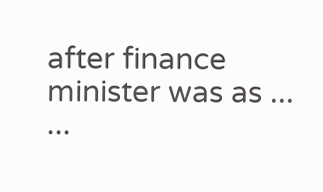after finance minister was as ...
...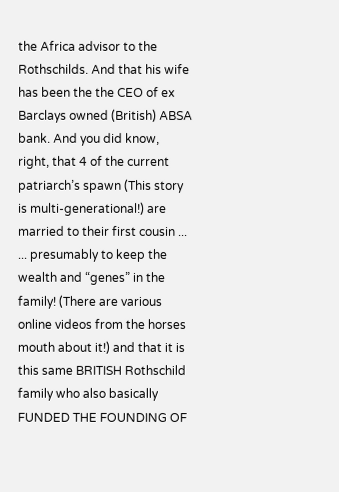the Africa advisor to the Rothschilds. And that his wife has been the the CEO of ex Barclays owned (British) ABSA bank. And you did know, right, that 4 of the current patriarch’s spawn (This story is multi-generational!) are married to their first cousin ...
... presumably to keep the wealth and “genes” in the family! (There are various online videos from the horses mouth about it!) and that it is this same BRITISH Rothschild family who also basically FUNDED THE FOUNDING OF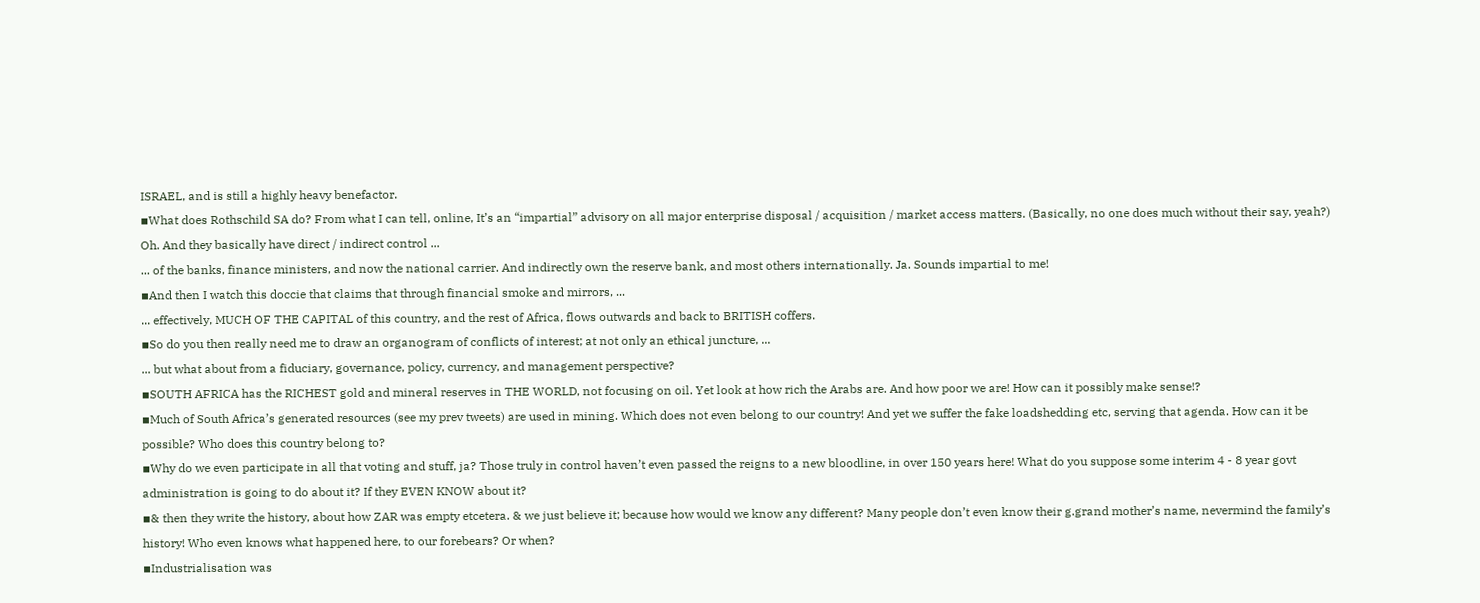ISRAEL, and is still a highly heavy benefactor.
▪What does Rothschild SA do? From what I can tell, online, It’s an “impartial” advisory on all major enterprise disposal / acquisition / market access matters. (Basically, no one does much without their say, yeah?) Oh. And they basically have direct / indirect control ...
... of the banks, finance ministers, and now the national carrier. And indirectly own the reserve bank, and most others internationally. Ja. Sounds impartial to me!
▪And then I watch this doccie that claims that through financial smoke and mirrors, ...
... effectively, MUCH OF THE CAPITAL of this country, and the rest of Africa, flows outwards and back to BRITISH coffers.
▪So do you then really need me to draw an organogram of conflicts of interest; at not only an ethical juncture, ...
... but what about from a fiduciary, governance, policy, currency, and management perspective?
▪SOUTH AFRICA has the RICHEST gold and mineral reserves in THE WORLD, not focusing on oil. Yet look at how rich the Arabs are. And how poor we are! How can it possibly make sense!?
▪Much of South Africa’s generated resources (see my prev tweets) are used in mining. Which does not even belong to our country! And yet we suffer the fake loadshedding etc, serving that agenda. How can it be possible? Who does this country belong to?
▪Why do we even participate in all that voting and stuff, ja? Those truly in control haven’t even passed the reigns to a new bloodline, in over 150 years here! What do you suppose some interim 4 - 8 year govt administration is going to do about it? If they EVEN KNOW about it?
▪& then they write the history, about how ZAR was empty etcetera. & we just believe it; because how would we know any different? Many people don’t even know their g.grand mother’s name, nevermind the family’s history! Who even knows what happened here, to our forebears? Or when?
▪Industrialisation was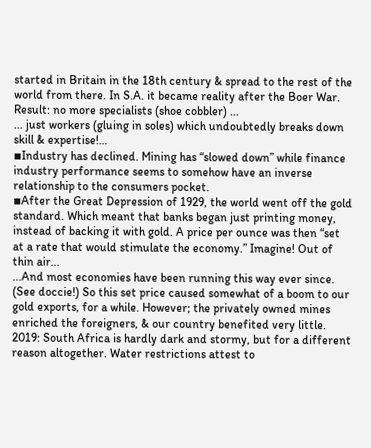started in Britain in the 18th century & spread to the rest of the world from there. In S.A. it became reality after the Boer War. Result: no more specialists (shoe cobbler) ...
... just workers (gluing in soles) which undoubtedly breaks down skill & expertise!…
▪Industry has declined. Mining has “slowed down” while finance industry performance seems to somehow have an inverse relationship to the consumers pocket.
▪After the Great Depression of 1929, the world went off the gold standard. Which meant that banks began just printing money, instead of backing it with gold. A price per ounce was then “set at a rate that would stimulate the economy.” Imagine! Out of thin air...
...And most economies have been running this way ever since. (See doccie!) So this set price caused somewhat of a boom to our gold exports, for a while. However; the privately owned mines enriched the foreigners, & our country benefited very little.
2019: South Africa is hardly dark and stormy, but for a different reason altogether. Water restrictions attest to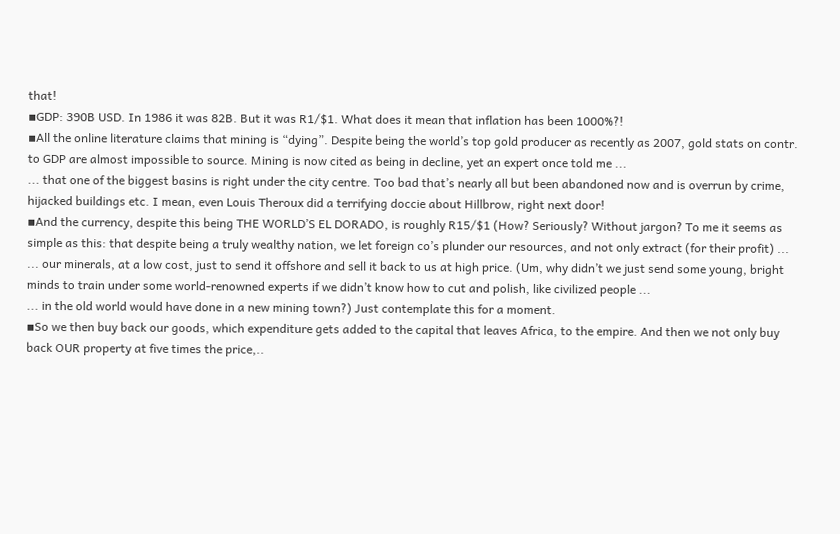that!
▪GDP: 390B USD. In 1986 it was 82B. But it was R1/$1. What does it mean that inflation has been 1000%?!
▪All the online literature claims that mining is “dying”. Despite being the world’s top gold producer as recently as 2007, gold stats on contr. to GDP are almost impossible to source. Mining is now cited as being in decline, yet an expert once told me ...
... that one of the biggest basins is right under the city centre. Too bad that’s nearly all but been abandoned now and is overrun by crime, hijacked buildings etc. I mean, even Louis Theroux did a terrifying doccie about Hillbrow, right next door!
▪And the currency, despite this being THE WORLD’S EL DORADO, is roughly R15/$1 (How? Seriously? Without jargon? To me it seems as simple as this: that despite being a truly wealthy nation, we let foreign co’s plunder our resources, and not only extract (for their profit) ...
... our minerals, at a low cost, just to send it offshore and sell it back to us at high price. (Um, why didn’t we just send some young, bright minds to train under some world-renowned experts if we didn’t know how to cut and polish, like civilized people ...
... in the old world would have done in a new mining town?) Just contemplate this for a moment.
▪So we then buy back our goods, which expenditure gets added to the capital that leaves Africa, to the empire. And then we not only buy back OUR property at five times the price,..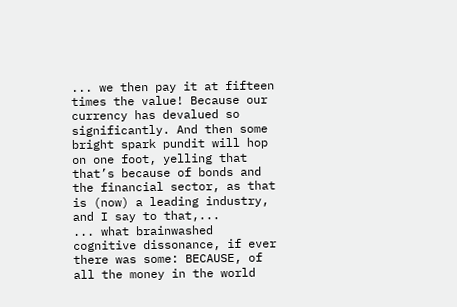... we then pay it at fifteen times the value! Because our currency has devalued so significantly. And then some bright spark pundit will hop on one foot, yelling that that’s because of bonds and the financial sector, as that is (now) a leading industry, and I say to that,...
... what brainwashed cognitive dissonance, if ever there was some: BECAUSE, of all the money in the world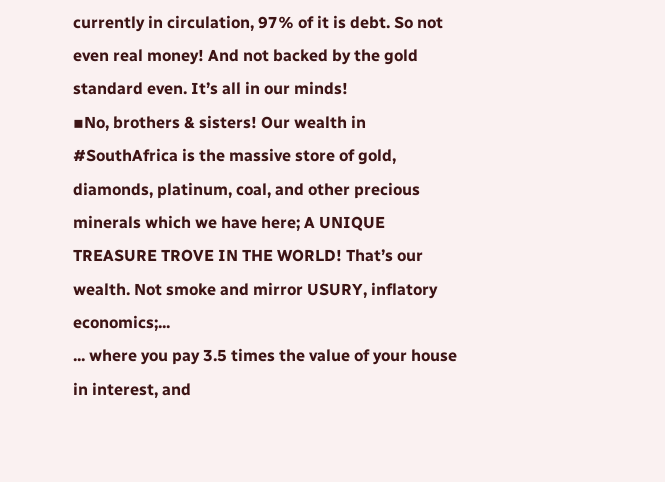currently in circulation, 97% of it is debt. So not even real money! And not backed by the gold standard even. It’s all in our minds!
▪No, brothers & sisters! Our wealth in #SouthAfrica is the massive store of gold, diamonds, platinum, coal, and other precious minerals which we have here; A UNIQUE TREASURE TROVE IN THE WORLD! That’s our wealth. Not smoke and mirror USURY, inflatory economics;...
... where you pay 3.5 times the value of your house in interest, and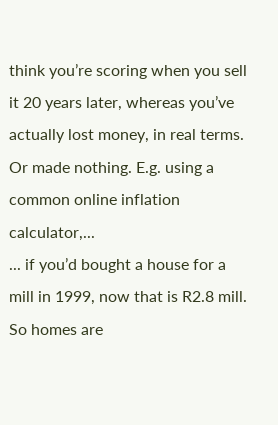think you’re scoring when you sell it 20 years later, whereas you’ve actually lost money, in real terms. Or made nothing. E.g. using a common online inflation calculator,...
... if you’d bought a house for a mill in 1999, now that is R2.8 mill. So homes are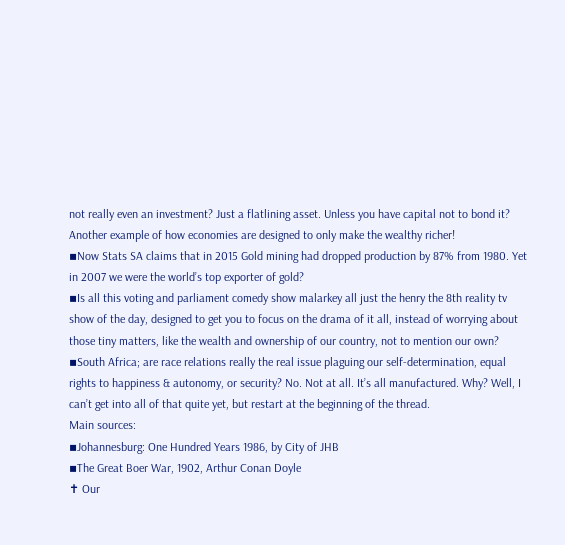not really even an investment? Just a flatlining asset. Unless you have capital not to bond it? Another example of how economies are designed to only make the wealthy richer!
▪Now Stats SA claims that in 2015 Gold mining had dropped production by 87% from 1980. Yet in 2007 we were the world’s top exporter of gold?
▪Is all this voting and parliament comedy show malarkey all just the henry the 8th reality tv show of the day, designed to get you to focus on the drama of it all, instead of worrying about those tiny matters, like the wealth and ownership of our country, not to mention our own?
▪South Africa; are race relations really the real issue plaguing our self-determination, equal rights to happiness & autonomy, or security? No. Not at all. It’s all manufactured. Why? Well, I can’t get into all of that quite yet, but restart at the beginning of the thread.
Main sources:
▪Johannesburg: One Hundred Years 1986, by City of JHB
▪The Great Boer War, 1902, Arthur Conan Doyle
✝ Our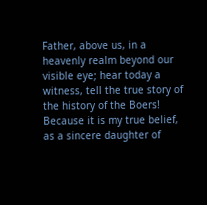Father, above us, in a heavenly realm beyond our visible eye; hear today a witness, tell the true story of the history of the Boers!
Because it is my true belief, as a sincere daughter of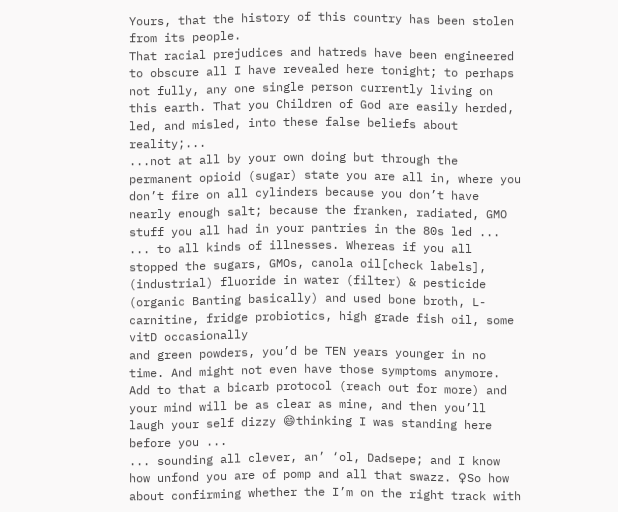Yours, that the history of this country has been stolen from its people.
That racial prejudices and hatreds have been engineered to obscure all I have revealed here tonight; to perhaps not fully, any one single person currently living on this earth. That you Children of God are easily herded, led, and misled, into these false beliefs about reality;...
...not at all by your own doing but through the permanent opioid (sugar) state you are all in, where you don’t fire on all cylinders because you don’t have nearly enough salt; because the franken, radiated, GMO stuff you all had in your pantries in the 80s led ...
... to all kinds of illnesses. Whereas if you all stopped the sugars, GMOs, canola oil[check labels], (industrial) fluoride in water (filter) & pesticide (organic Banting basically) and used bone broth, L-carnitine, fridge probiotics, high grade fish oil, some vitD occasionally
and green powders, you’d be TEN years younger in no time. And might not even have those symptoms anymore. Add to that a bicarb protocol (reach out for more) and your mind will be as clear as mine, and then you’ll laugh your self dizzy 😄thinking I was standing here before you ...
... sounding all clever, an’ ‘ol, Dadsepe; and I know how unfond you are of pomp and all that swazz. ♀So how about confirming whether the I’m on the right track with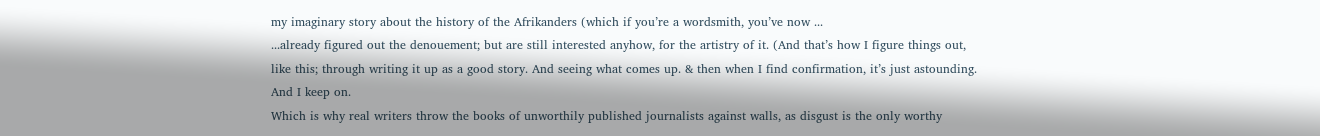my imaginary story about the history of the Afrikanders (which if you’re a wordsmith, you’ve now ...
...already figured out the denouement; but are still interested anyhow, for the artistry of it. (And that’s how I figure things out, like this; through writing it up as a good story. And seeing what comes up. & then when I find confirmation, it’s just astounding. And I keep on.
Which is why real writers throw the books of unworthily published journalists against walls, as disgust is the only worthy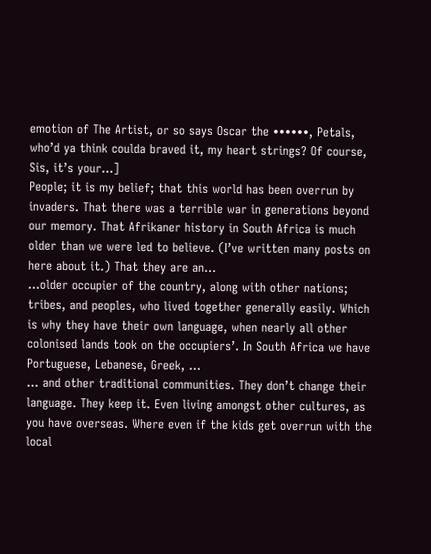emotion of The Artist, or so says Oscar the ••••••, Petals, who’d ya think coulda braved it, my heart strings? Of course, Sis, it’s your...]
People; it is my belief; that this world has been overrun by invaders. That there was a terrible war in generations beyond our memory. That Afrikaner history in South Africa is much older than we were led to believe. (I’ve written many posts on here about it.) That they are an...
...older occupier of the country, along with other nations; tribes, and peoples, who lived together generally easily. Which is why they have their own language, when nearly all other colonised lands took on the occupiers’. In South Africa we have Portuguese, Lebanese, Greek, ...
... and other traditional communities. They don’t change their language. They keep it. Even living amongst other cultures, as you have overseas. Where even if the kids get overrun with the local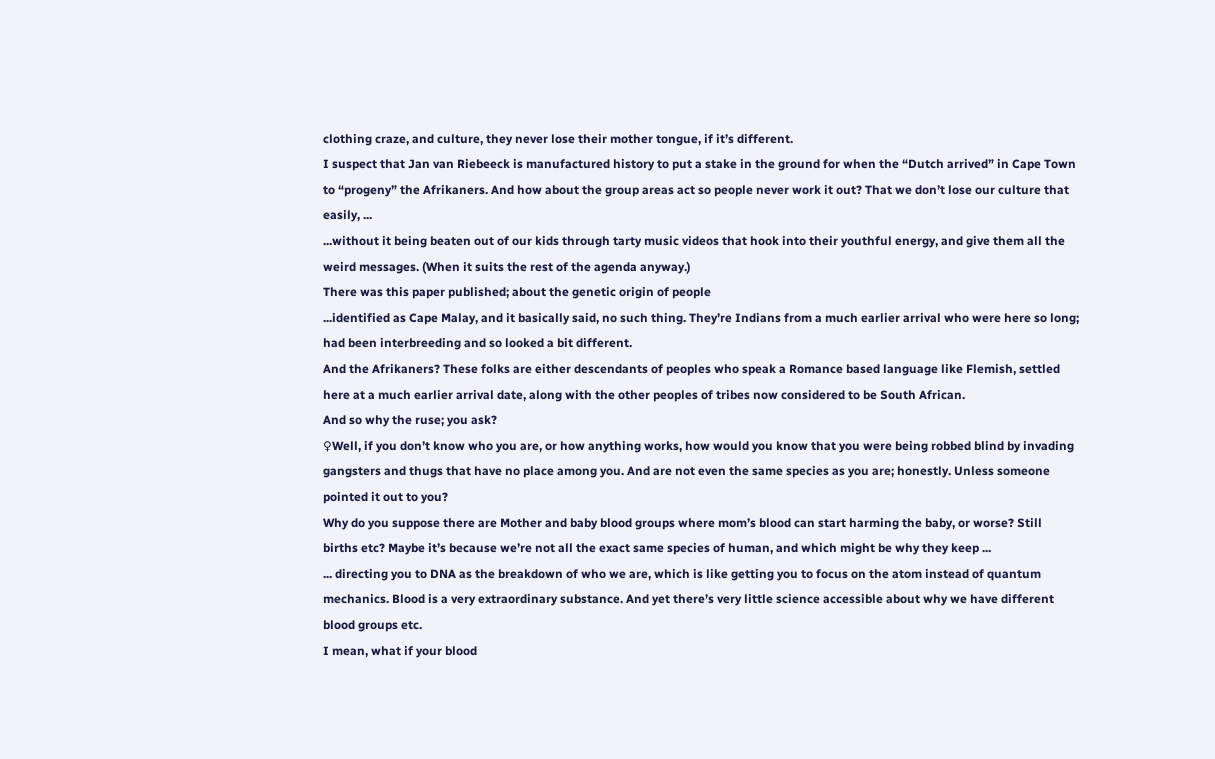clothing craze, and culture, they never lose their mother tongue, if it’s different.
I suspect that Jan van Riebeeck is manufactured history to put a stake in the ground for when the “Dutch arrived” in Cape Town to “progeny” the Afrikaners. And how about the group areas act so people never work it out? That we don’t lose our culture that easily, ...
...without it being beaten out of our kids through tarty music videos that hook into their youthful energy, and give them all the weird messages. (When it suits the rest of the agenda anyway.)
There was this paper published; about the genetic origin of people
...identified as Cape Malay, and it basically said, no such thing. They’re Indians from a much earlier arrival who were here so long; had been interbreeding and so looked a bit different.
And the Afrikaners? These folks are either descendants of peoples who speak a Romance based language like Flemish, settled here at a much earlier arrival date, along with the other peoples of tribes now considered to be South African.
And so why the ruse; you ask?
♀Well, if you don’t know who you are, or how anything works, how would you know that you were being robbed blind by invading gangsters and thugs that have no place among you. And are not even the same species as you are; honestly. Unless someone pointed it out to you?
Why do you suppose there are Mother and baby blood groups where mom’s blood can start harming the baby, or worse? Still births etc? Maybe it’s because we’re not all the exact same species of human, and which might be why they keep ...
... directing you to DNA as the breakdown of who we are, which is like getting you to focus on the atom instead of quantum mechanics. Blood is a very extraordinary substance. And yet there’s very little science accessible about why we have different blood groups etc.
I mean, what if your blood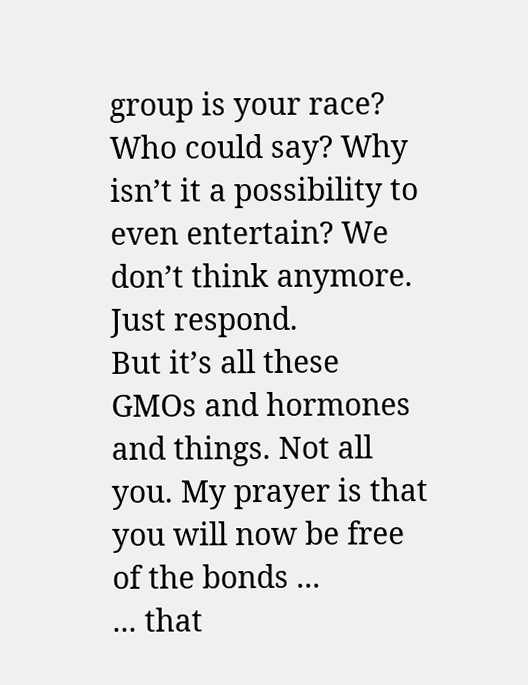group is your race? Who could say? Why isn’t it a possibility to even entertain? We don’t think anymore. Just respond.
But it’s all these GMOs and hormones and things. Not all you. My prayer is that you will now be free of the bonds ...
... that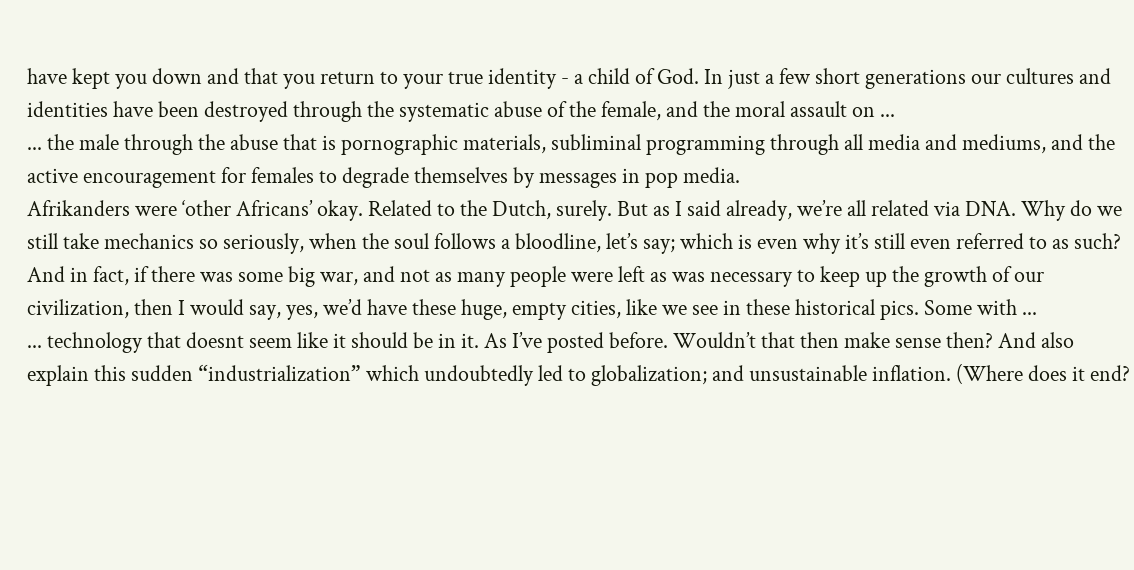have kept you down and that you return to your true identity - a child of God. In just a few short generations our cultures and identities have been destroyed through the systematic abuse of the female, and the moral assault on ...
... the male through the abuse that is pornographic materials, subliminal programming through all media and mediums, and the active encouragement for females to degrade themselves by messages in pop media.
Afrikanders were ‘other Africans’ okay. Related to the Dutch, surely. But as I said already, we’re all related via DNA. Why do we still take mechanics so seriously, when the soul follows a bloodline, let’s say; which is even why it’s still even referred to as such?
And in fact, if there was some big war, and not as many people were left as was necessary to keep up the growth of our civilization, then I would say, yes, we’d have these huge, empty cities, like we see in these historical pics. Some with ...
... technology that doesnt seem like it should be in it. As I’ve posted before. Wouldn’t that then make sense then? And also explain this sudden “industrialization” which undoubtedly led to globalization; and unsustainable inflation. (Where does it end?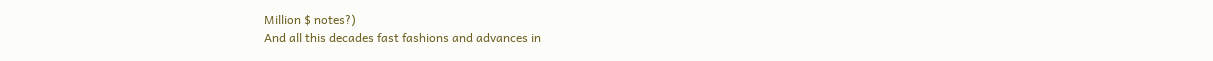Million $ notes?)
And all this decades fast fashions and advances in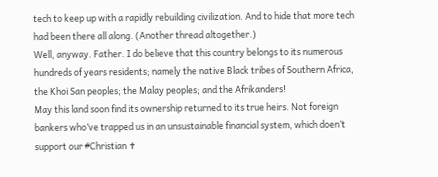tech to keep up with a rapidly rebuilding civilization. And to hide that more tech had been there all along. (Another thread altogether.)
Well, anyway. Father. I do believe that this country belongs to its numerous hundreds of years residents; namely the native Black tribes of Southern Africa, the Khoi San peoples; the Malay peoples; and the Afrikanders!
May this land soon find its ownership returned to its true heirs. Not foreign bankers who’ve trapped us in an unsustainable financial system, which doen’t support our #Christian ✝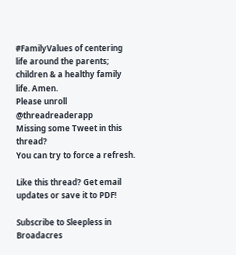#FamilyValues of centering life around the parents; children & a healthy family life. Amen.
Please unroll @threadreaderapp
Missing some Tweet in this thread?
You can try to force a refresh.

Like this thread? Get email updates or save it to PDF!

Subscribe to Sleepless in Broadacres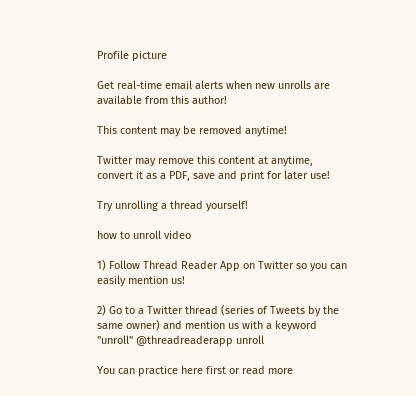Profile picture

Get real-time email alerts when new unrolls are available from this author!

This content may be removed anytime!

Twitter may remove this content at anytime, convert it as a PDF, save and print for later use!

Try unrolling a thread yourself!

how to unroll video

1) Follow Thread Reader App on Twitter so you can easily mention us!

2) Go to a Twitter thread (series of Tweets by the same owner) and mention us with a keyword "unroll" @threadreaderapp unroll

You can practice here first or read more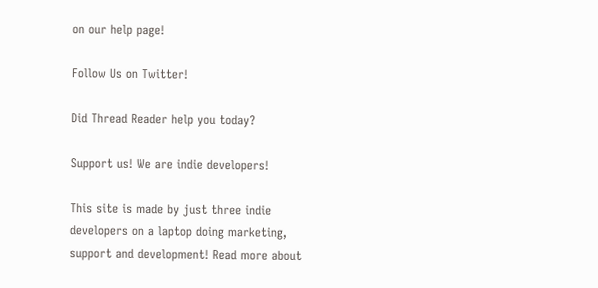on our help page!

Follow Us on Twitter!

Did Thread Reader help you today?

Support us! We are indie developers!

This site is made by just three indie developers on a laptop doing marketing, support and development! Read more about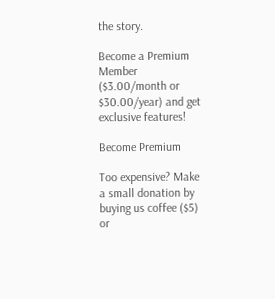the story.

Become a Premium Member ($3.00/month or $30.00/year) and get exclusive features!

Become Premium

Too expensive? Make a small donation by buying us coffee ($5) or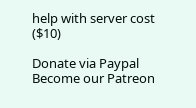help with server cost ($10)

Donate via Paypal Become our Patreon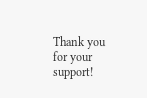Thank you for your support!